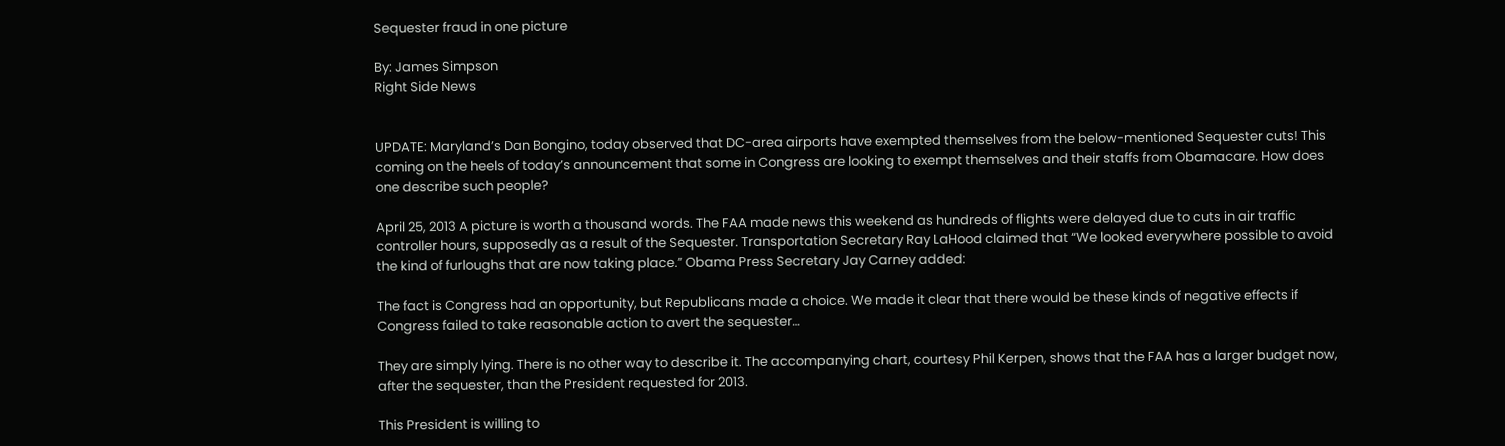Sequester fraud in one picture

By: James Simpson
Right Side News


UPDATE: Maryland’s Dan Bongino, today observed that DC-area airports have exempted themselves from the below-mentioned Sequester cuts! This coming on the heels of today’s announcement that some in Congress are looking to exempt themselves and their staffs from Obamacare. How does one describe such people?

April 25, 2013 A picture is worth a thousand words. The FAA made news this weekend as hundreds of flights were delayed due to cuts in air traffic controller hours, supposedly as a result of the Sequester. Transportation Secretary Ray LaHood claimed that “We looked everywhere possible to avoid the kind of furloughs that are now taking place.” Obama Press Secretary Jay Carney added:

The fact is Congress had an opportunity, but Republicans made a choice. We made it clear that there would be these kinds of negative effects if Congress failed to take reasonable action to avert the sequester…

They are simply lying. There is no other way to describe it. The accompanying chart, courtesy Phil Kerpen, shows that the FAA has a larger budget now, after the sequester, than the President requested for 2013.

This President is willing to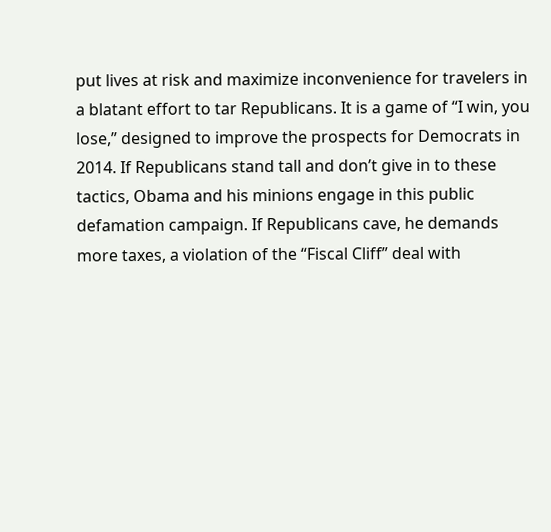put lives at risk and maximize inconvenience for travelers in a blatant effort to tar Republicans. It is a game of “I win, you lose,” designed to improve the prospects for Democrats in 2014. If Republicans stand tall and don’t give in to these tactics, Obama and his minions engage in this public defamation campaign. If Republicans cave, he demands more taxes, a violation of the “Fiscal Cliff” deal with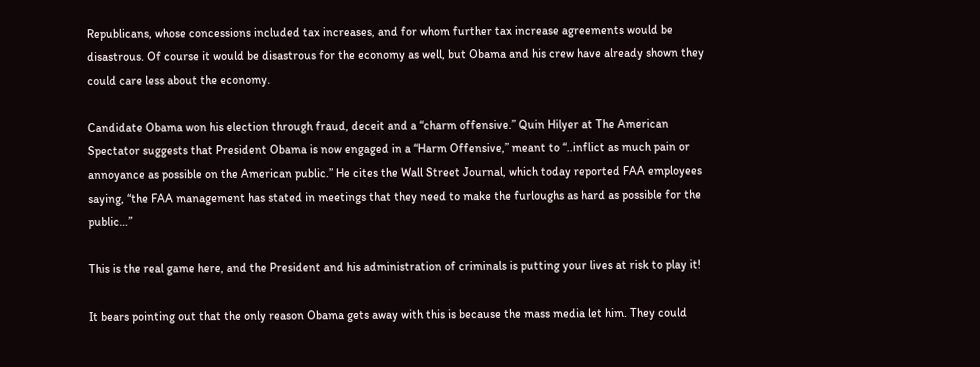Republicans, whose concessions included tax increases, and for whom further tax increase agreements would be disastrous. Of course it would be disastrous for the economy as well, but Obama and his crew have already shown they could care less about the economy.

Candidate Obama won his election through fraud, deceit and a “charm offensive.” Quin Hilyer at The American Spectator suggests that President Obama is now engaged in a “Harm Offensive,” meant to “..inflict as much pain or annoyance as possible on the American public.” He cites the Wall Street Journal, which today reported FAA employees saying, “the FAA management has stated in meetings that they need to make the furloughs as hard as possible for the public…”

This is the real game here, and the President and his administration of criminals is putting your lives at risk to play it!

It bears pointing out that the only reason Obama gets away with this is because the mass media let him. They could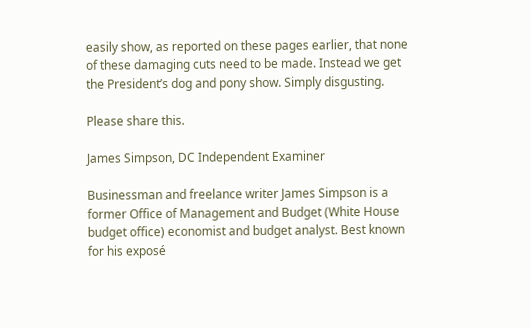easily show, as reported on these pages earlier, that none of these damaging cuts need to be made. Instead we get the President’s dog and pony show. Simply disgusting.

Please share this.

James Simpson, DC Independent Examiner

Businessman and freelance writer James Simpson is a former Office of Management and Budget (White House budget office) economist and budget analyst. Best known for his exposé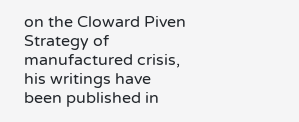on the Cloward Piven Strategy of manufactured crisis, his writings have been published in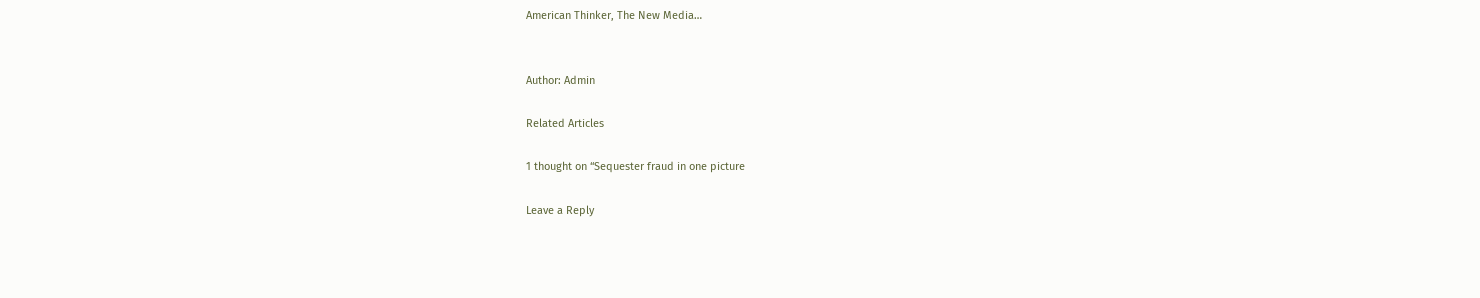American Thinker, The New Media…


Author: Admin

Related Articles

1 thought on “Sequester fraud in one picture

Leave a Reply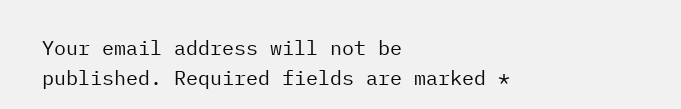Your email address will not be published. Required fields are marked *